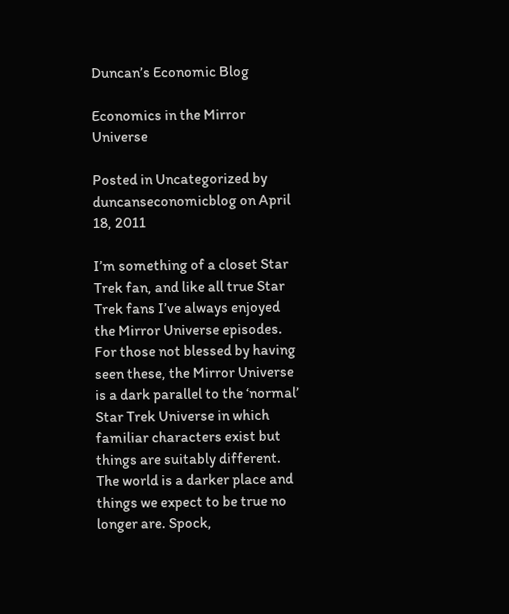Duncan’s Economic Blog

Economics in the Mirror Universe

Posted in Uncategorized by duncanseconomicblog on April 18, 2011

I’m something of a closet Star Trek fan, and like all true Star Trek fans I’ve always enjoyed the Mirror Universe episodes. For those not blessed by having seen these, the Mirror Universe is a dark parallel to the ‘normal’ Star Trek Universe in which familiar characters exist but things are suitably different. The world is a darker place and things we expect to be true no longer are. Spock,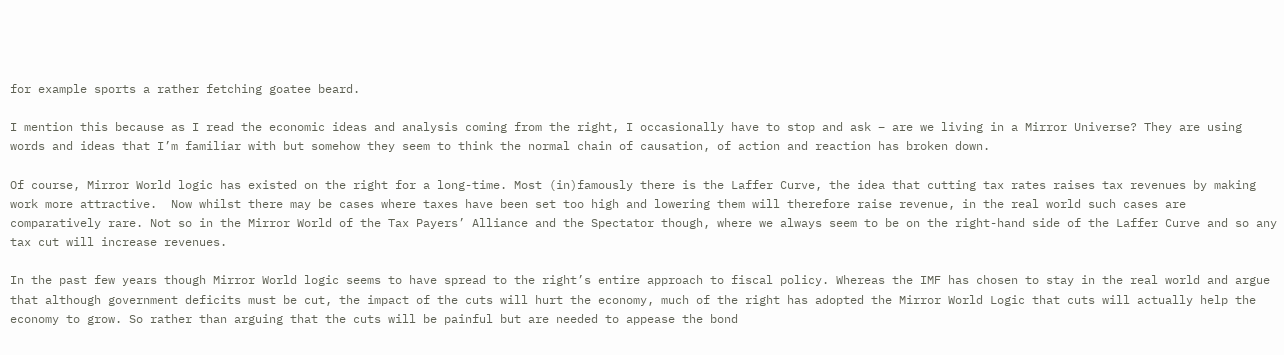for example sports a rather fetching goatee beard.

I mention this because as I read the economic ideas and analysis coming from the right, I occasionally have to stop and ask – are we living in a Mirror Universe? They are using words and ideas that I’m familiar with but somehow they seem to think the normal chain of causation, of action and reaction has broken down.

Of course, Mirror World logic has existed on the right for a long-time. Most (in)famously there is the Laffer Curve, the idea that cutting tax rates raises tax revenues by making work more attractive.  Now whilst there may be cases where taxes have been set too high and lowering them will therefore raise revenue, in the real world such cases are comparatively rare. Not so in the Mirror World of the Tax Payers’ Alliance and the Spectator though, where we always seem to be on the right-hand side of the Laffer Curve and so any tax cut will increase revenues.

In the past few years though Mirror World logic seems to have spread to the right’s entire approach to fiscal policy. Whereas the IMF has chosen to stay in the real world and argue that although government deficits must be cut, the impact of the cuts will hurt the economy, much of the right has adopted the Mirror World Logic that cuts will actually help the economy to grow. So rather than arguing that the cuts will be painful but are needed to appease the bond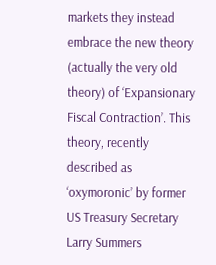markets they instead embrace the new theory (actually the very old theory) of ‘Expansionary Fiscal Contraction’. This theory, recently described as ‘oxymoronic’ by former US Treasury Secretary Larry Summers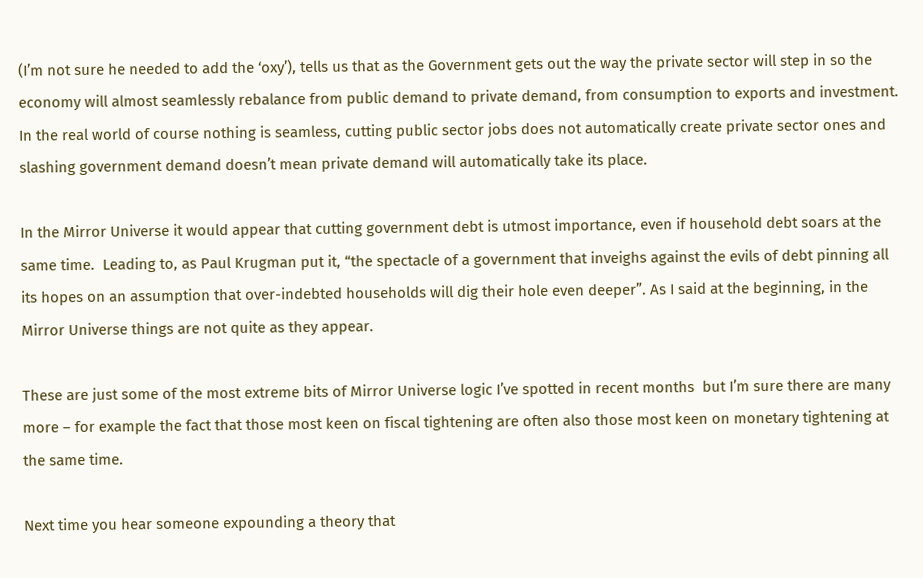(I’m not sure he needed to add the ‘oxy’), tells us that as the Government gets out the way the private sector will step in so the economy will almost seamlessly rebalance from public demand to private demand, from consumption to exports and investment. In the real world of course nothing is seamless, cutting public sector jobs does not automatically create private sector ones and slashing government demand doesn’t mean private demand will automatically take its place.

In the Mirror Universe it would appear that cutting government debt is utmost importance, even if household debt soars at the same time.  Leading to, as Paul Krugman put it, “the spectacle of a government that inveighs against the evils of debt pinning all its hopes on an assumption that over-indebted households will dig their hole even deeper”. As I said at the beginning, in the Mirror Universe things are not quite as they appear.

These are just some of the most extreme bits of Mirror Universe logic I’ve spotted in recent months  but I’m sure there are many more – for example the fact that those most keen on fiscal tightening are often also those most keen on monetary tightening at the same time.

Next time you hear someone expounding a theory that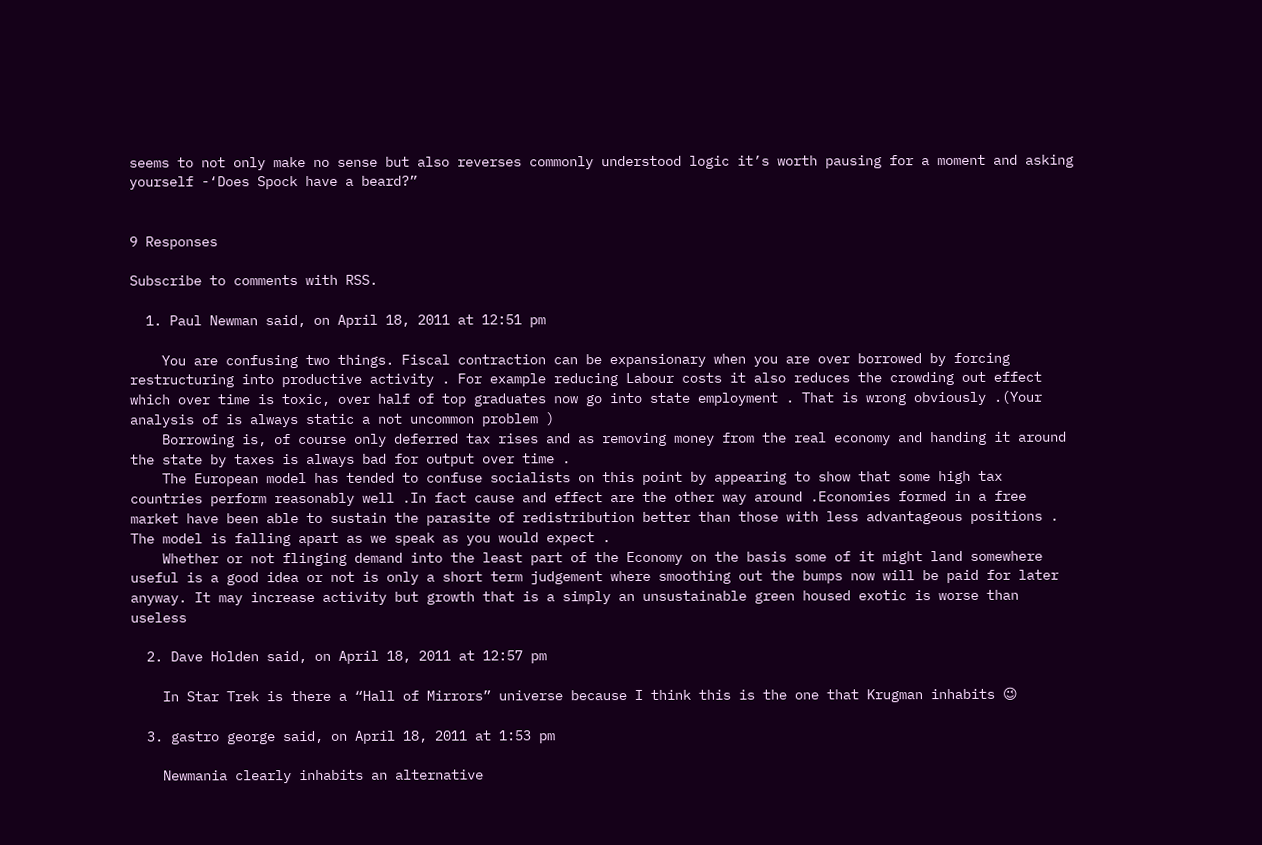seems to not only make no sense but also reverses commonly understood logic it’s worth pausing for a moment and asking yourself -‘Does Spock have a beard?”


9 Responses

Subscribe to comments with RSS.

  1. Paul Newman said, on April 18, 2011 at 12:51 pm

    You are confusing two things. Fiscal contraction can be expansionary when you are over borrowed by forcing restructuring into productive activity . For example reducing Labour costs it also reduces the crowding out effect which over time is toxic, over half of top graduates now go into state employment . That is wrong obviously .(Your analysis of is always static a not uncommon problem )
    Borrowing is, of course only deferred tax rises and as removing money from the real economy and handing it around the state by taxes is always bad for output over time .
    The European model has tended to confuse socialists on this point by appearing to show that some high tax countries perform reasonably well .In fact cause and effect are the other way around .Economies formed in a free market have been able to sustain the parasite of redistribution better than those with less advantageous positions . The model is falling apart as we speak as you would expect .
    Whether or not flinging demand into the least part of the Economy on the basis some of it might land somewhere useful is a good idea or not is only a short term judgement where smoothing out the bumps now will be paid for later anyway. It may increase activity but growth that is a simply an unsustainable green housed exotic is worse than useless

  2. Dave Holden said, on April 18, 2011 at 12:57 pm

    In Star Trek is there a “Hall of Mirrors” universe because I think this is the one that Krugman inhabits 😉

  3. gastro george said, on April 18, 2011 at 1:53 pm

    Newmania clearly inhabits an alternative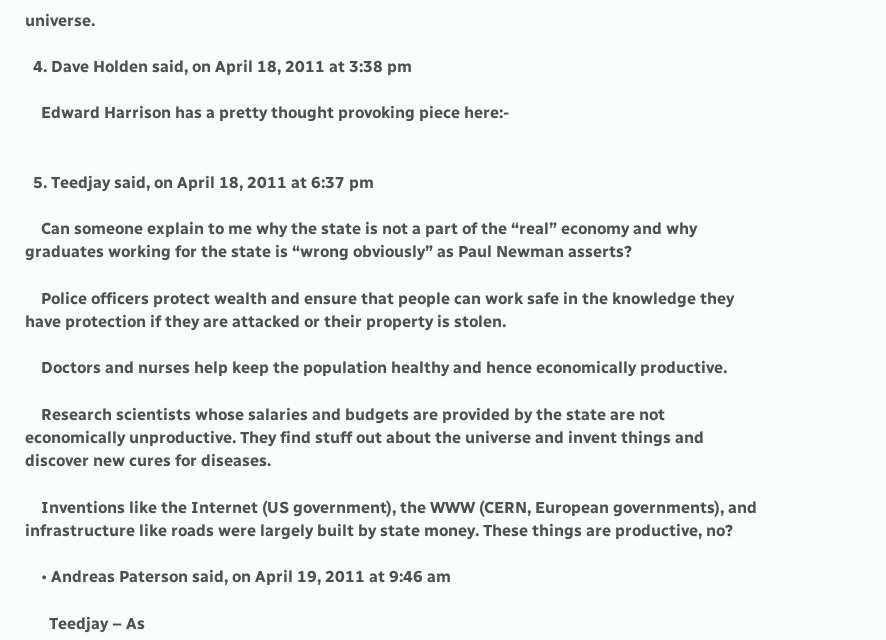universe.

  4. Dave Holden said, on April 18, 2011 at 3:38 pm

    Edward Harrison has a pretty thought provoking piece here:-


  5. Teedjay said, on April 18, 2011 at 6:37 pm

    Can someone explain to me why the state is not a part of the “real” economy and why graduates working for the state is “wrong obviously” as Paul Newman asserts?

    Police officers protect wealth and ensure that people can work safe in the knowledge they have protection if they are attacked or their property is stolen.

    Doctors and nurses help keep the population healthy and hence economically productive.

    Research scientists whose salaries and budgets are provided by the state are not economically unproductive. They find stuff out about the universe and invent things and discover new cures for diseases.

    Inventions like the Internet (US government), the WWW (CERN, European governments), and infrastructure like roads were largely built by state money. These things are productive, no?

    • Andreas Paterson said, on April 19, 2011 at 9:46 am

      Teedjay – As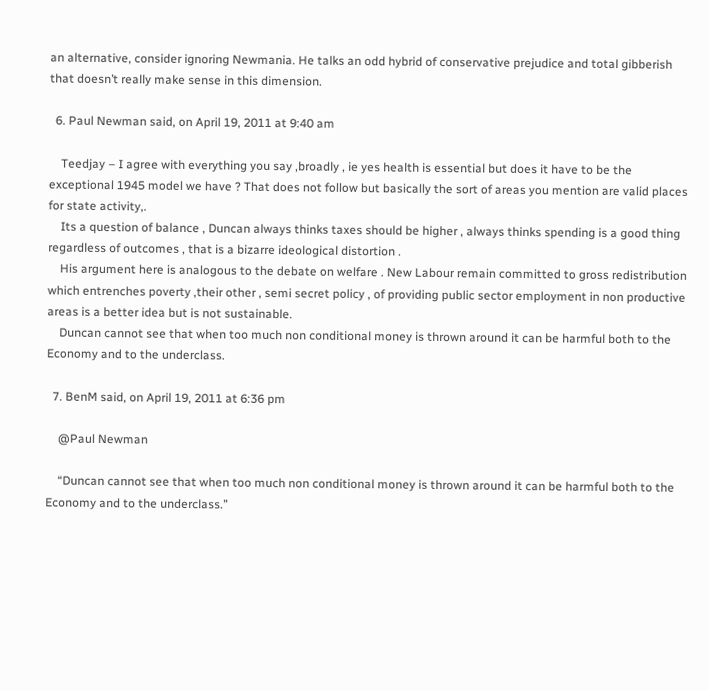an alternative, consider ignoring Newmania. He talks an odd hybrid of conservative prejudice and total gibberish that doesn’t really make sense in this dimension.

  6. Paul Newman said, on April 19, 2011 at 9:40 am

    Teedjay – I agree with everything you say ,broadly , ie yes health is essential but does it have to be the exceptional 1945 model we have ? That does not follow but basically the sort of areas you mention are valid places for state activity,.
    Its a question of balance , Duncan always thinks taxes should be higher , always thinks spending is a good thing regardless of outcomes , that is a bizarre ideological distortion .
    His argument here is analogous to the debate on welfare . New Labour remain committed to gross redistribution which entrenches poverty ,their other , semi secret policy , of providing public sector employment in non productive areas is a better idea but is not sustainable.
    Duncan cannot see that when too much non conditional money is thrown around it can be harmful both to the Economy and to the underclass.

  7. BenM said, on April 19, 2011 at 6:36 pm

    @Paul Newman

    “Duncan cannot see that when too much non conditional money is thrown around it can be harmful both to the Economy and to the underclass.”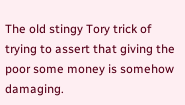The old stingy Tory trick of trying to assert that giving the poor some money is somehow damaging.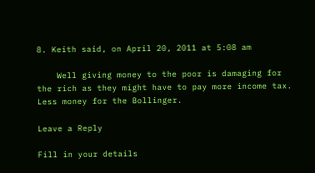8. Keith said, on April 20, 2011 at 5:08 am

    Well giving money to the poor is damaging for the rich as they might have to pay more income tax. Less money for the Bollinger.

Leave a Reply

Fill in your details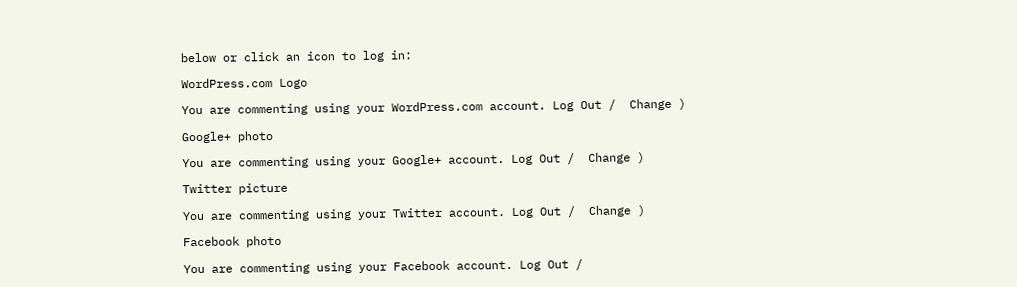below or click an icon to log in:

WordPress.com Logo

You are commenting using your WordPress.com account. Log Out /  Change )

Google+ photo

You are commenting using your Google+ account. Log Out /  Change )

Twitter picture

You are commenting using your Twitter account. Log Out /  Change )

Facebook photo

You are commenting using your Facebook account. Log Out /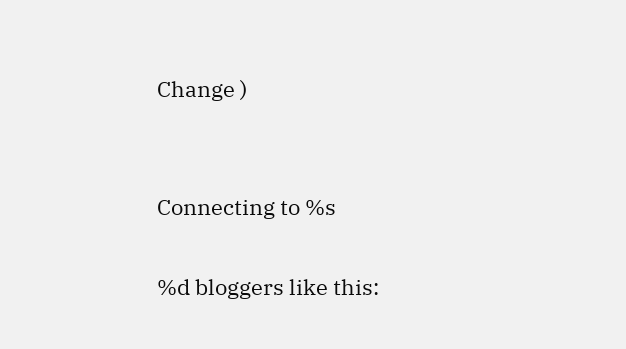Change )


Connecting to %s

%d bloggers like this: